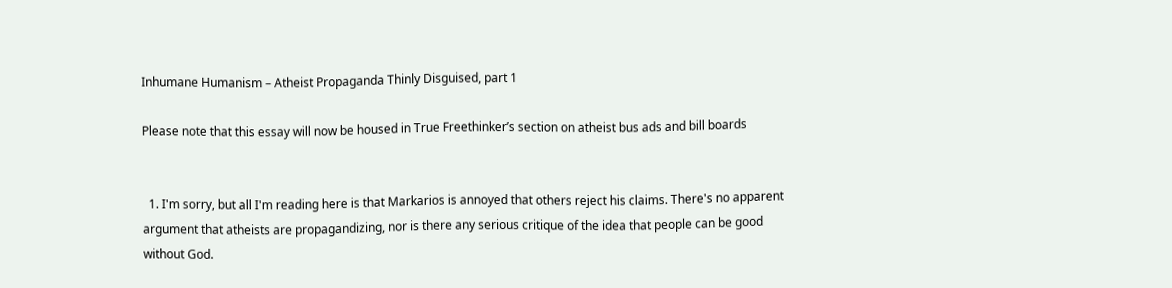Inhumane Humanism – Atheist Propaganda Thinly Disguised, part 1

Please note that this essay will now be housed in True Freethinker’s section on atheist bus ads and bill boards


  1. I'm sorry, but all I'm reading here is that Markarios is annoyed that others reject his claims. There's no apparent argument that atheists are propagandizing, nor is there any serious critique of the idea that people can be good without God.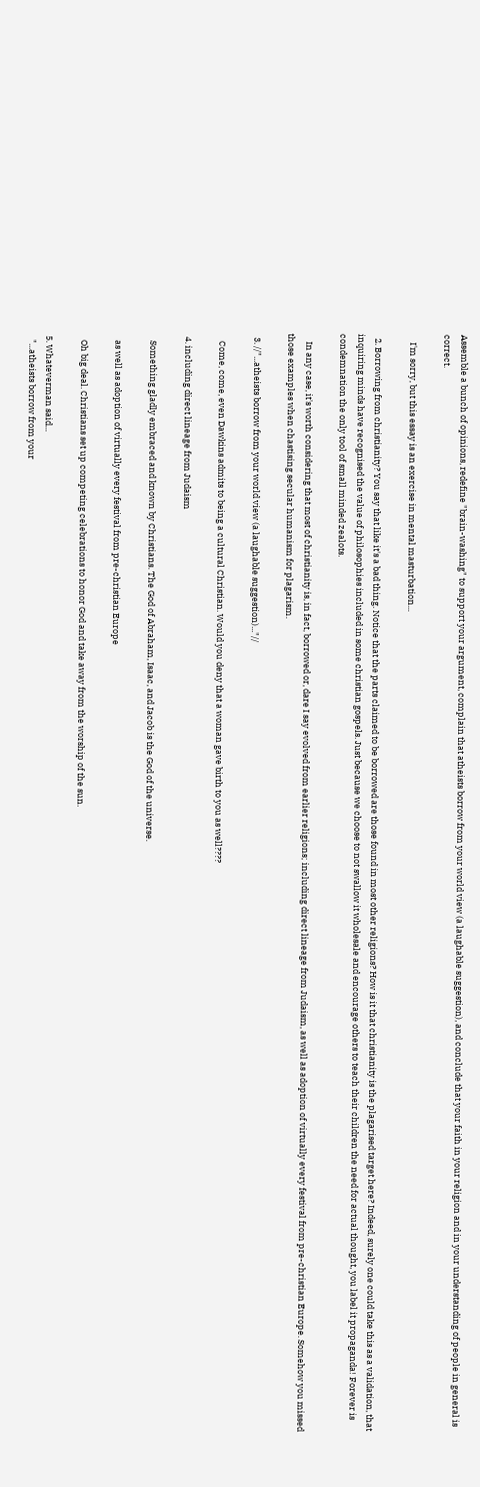Assemble a bunch of opinions, redefine "brain-washing" to support your argument, complain that atheists borrow from your world view (a laughable suggestion), and conclude that your faith in your religion and in your understanding of people in general is correct.

    I'm sorry, but this essay is an exercise in mental masturbation...

  2. Borrowing from christianity? You say that like it's a bad thing. Notice that the parts claimed to be borrowed are those found in most other religions? How is it that christianity is the plagarised target here? Indeed, surely one could take this as a validation, that inquiring minds have recognised the value of philosophies included in some christian gospels. Just because we choose to not swallow it wholesale and encourage others to teach their children the need for actual thought, you label it propaganda! Forever is condemnation the only tool of small minded zealots.

    In any case, it's worth considering that most of christianity is, in fact, borrowed or, dare I say evolved from earlier religions; including direct lineage from Judaism, as well as adoption of virtually every festival from pre-christian Europe. Somehow you missed those examples when chastising secular humanism for plagarism.

  3. //"...atheists borrow from your world view (a laughable suggestion)..."//

    Come, come, even Dawkins admits to being a cultural Christian. Would you deny that a woman gave birth to you as well????

  4. including direct lineage from Judaism

    Something gladly embraced and known by Christians. The God of Abraham, Isaac, and Jacob is the God of the universe.

    as well as adoption of virtually every festival from pre-christian Europe

    Oh big deal. Christians set up competing celebrations to honor God and take away from the worship of the sun.

  5. Whateverman said...
    "...atheists borrow from your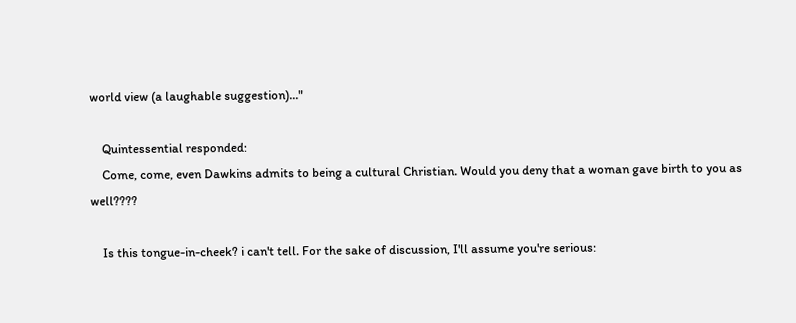world view (a laughable suggestion)..."

    Quintessential responded:
    Come, come, even Dawkins admits to being a cultural Christian. Would you deny that a woman gave birth to you as well????

    Is this tongue-in-cheek? i can't tell. For the sake of discussion, I'll assume you're serious: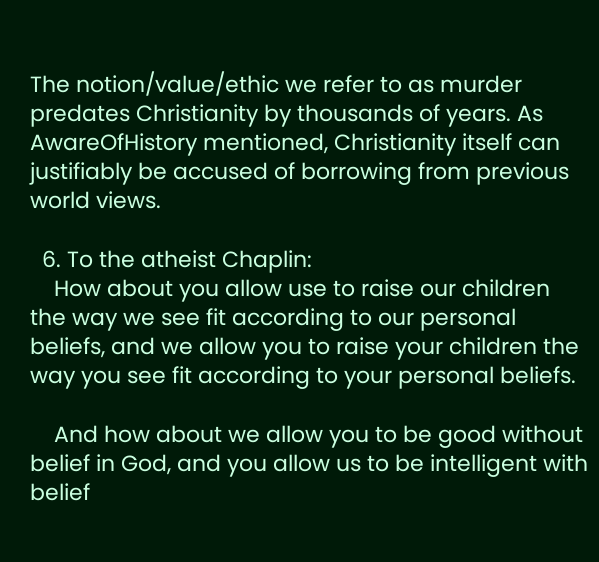The notion/value/ethic we refer to as murder predates Christianity by thousands of years. As AwareOfHistory mentioned, Christianity itself can justifiably be accused of borrowing from previous world views.

  6. To the atheist Chaplin:
    How about you allow use to raise our children the way we see fit according to our personal beliefs, and we allow you to raise your children the way you see fit according to your personal beliefs.

    And how about we allow you to be good without belief in God, and you allow us to be intelligent with belief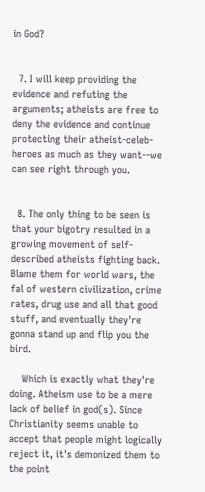in God?


  7. I will keep providing the evidence and refuting the arguments; atheists are free to deny the evidence and continue protecting their atheist-celeb-heroes as much as they want--we can see right through you.


  8. The only thing to be seen is that your bigotry resulted in a growing movement of self-described atheists fighting back. Blame them for world wars, the fal of western civilization, crime rates, drug use and all that good stuff, and eventually they're gonna stand up and flip you the bird.

    Which is exactly what they're doing. Atheism use to be a mere lack of belief in god(s). Since Christianity seems unable to accept that people might logically reject it, it's demonized them to the point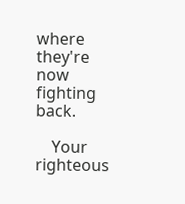where they're now fighting back.

    Your righteous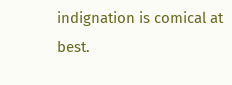indignation is comical at best.